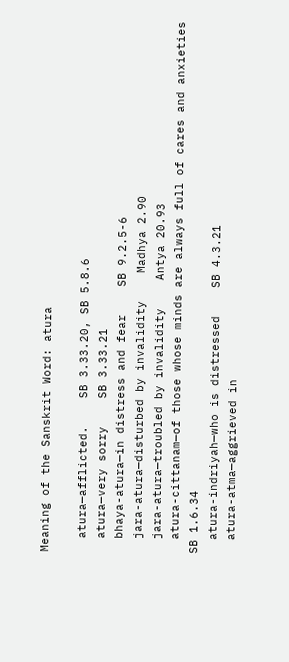Meaning of the Sanskrit Word: atura

  atura—afflicted.    SB 3.33.20, SB 5.8.6
  atura—very sorry    SB 3.33.21
  bhaya-atura—in distress and fear    SB 9.2.5-6
  jara-atura—disturbed by invalidity    Madhya 2.90
  jara-atura—troubled by invalidity    Antya 20.93
  atura-cittanam—of those whose minds are always full of cares and anxieties    SB 1.6.34
  atura-indriyah—who is distressed    SB 4.3.21
  atura-atma—aggrieved in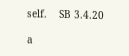self.    SB 3.4.20

a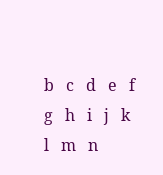b   c   d   e   f   g   h   i   j   k   l   m   n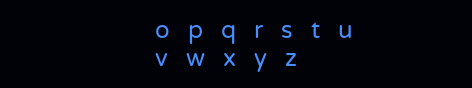o   p   q   r   s   t   u   v   w   x   y   z